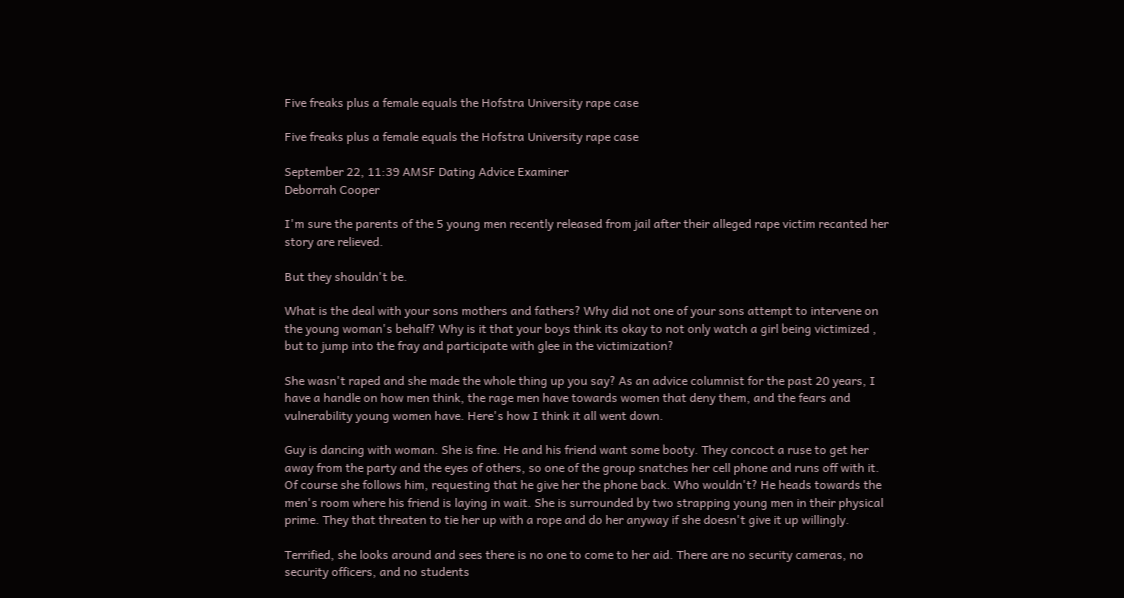Five freaks plus a female equals the Hofstra University rape case

Five freaks plus a female equals the Hofstra University rape case

September 22, 11:39 AMSF Dating Advice Examiner
Deborrah Cooper

I'm sure the parents of the 5 young men recently released from jail after their alleged rape victim recanted her story are relieved.

But they shouldn't be.

What is the deal with your sons mothers and fathers? Why did not one of your sons attempt to intervene on the young woman's behalf? Why is it that your boys think its okay to not only watch a girl being victimized , but to jump into the fray and participate with glee in the victimization?

She wasn't raped and she made the whole thing up you say? As an advice columnist for the past 20 years, I have a handle on how men think, the rage men have towards women that deny them, and the fears and vulnerability young women have. Here's how I think it all went down.

Guy is dancing with woman. She is fine. He and his friend want some booty. They concoct a ruse to get her away from the party and the eyes of others, so one of the group snatches her cell phone and runs off with it. Of course she follows him, requesting that he give her the phone back. Who wouldn't? He heads towards the men's room where his friend is laying in wait. She is surrounded by two strapping young men in their physical prime. They that threaten to tie her up with a rope and do her anyway if she doesn't give it up willingly.

Terrified, she looks around and sees there is no one to come to her aid. There are no security cameras, no security officers, and no students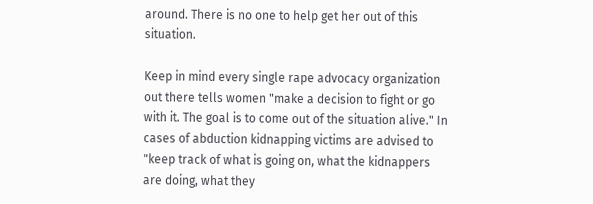around. There is no one to help get her out of this situation.

Keep in mind every single rape advocacy organization out there tells women "make a decision to fight or go with it. The goal is to come out of the situation alive." In cases of abduction kidnapping victims are advised to "keep track of what is going on, what the kidnappers are doing, what they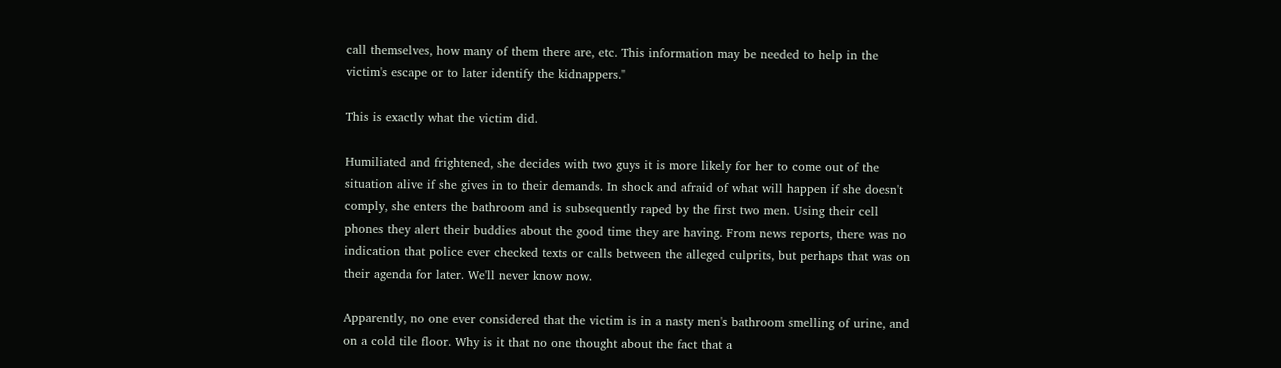call themselves, how many of them there are, etc. This information may be needed to help in the victim's escape or to later identify the kidnappers."

This is exactly what the victim did.

Humiliated and frightened, she decides with two guys it is more likely for her to come out of the situation alive if she gives in to their demands. In shock and afraid of what will happen if she doesn't comply, she enters the bathroom and is subsequently raped by the first two men. Using their cell phones they alert their buddies about the good time they are having. From news reports, there was no indication that police ever checked texts or calls between the alleged culprits, but perhaps that was on their agenda for later. We'll never know now.

Apparently, no one ever considered that the victim is in a nasty men's bathroom smelling of urine, and on a cold tile floor. Why is it that no one thought about the fact that a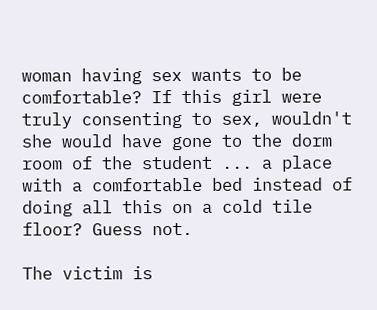woman having sex wants to be comfortable? If this girl were truly consenting to sex, wouldn't she would have gone to the dorm room of the student ... a place with a comfortable bed instead of doing all this on a cold tile floor? Guess not.

The victim is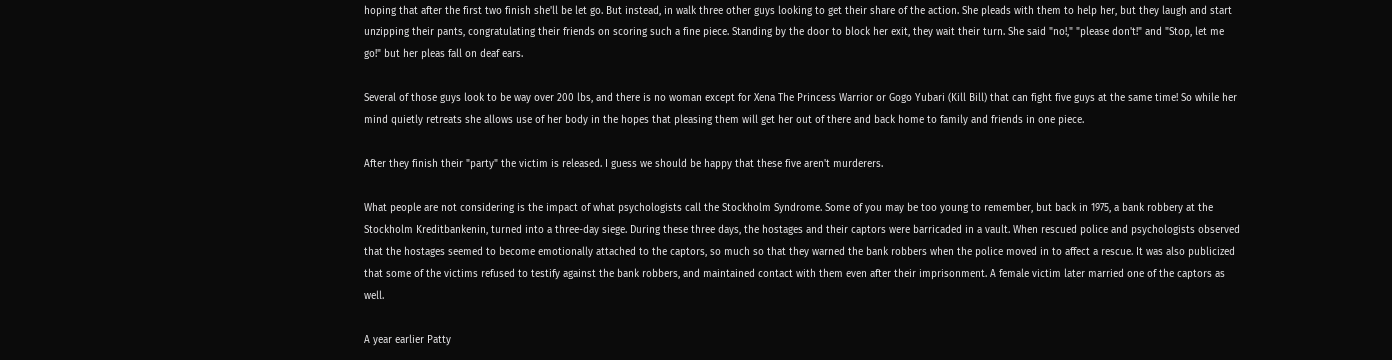hoping that after the first two finish she'll be let go. But instead, in walk three other guys looking to get their share of the action. She pleads with them to help her, but they laugh and start unzipping their pants, congratulating their friends on scoring such a fine piece. Standing by the door to block her exit, they wait their turn. She said "no!," "please don't!" and "Stop, let me go!" but her pleas fall on deaf ears.

Several of those guys look to be way over 200 lbs, and there is no woman except for Xena The Princess Warrior or Gogo Yubari (Kill Bill) that can fight five guys at the same time! So while her mind quietly retreats she allows use of her body in the hopes that pleasing them will get her out of there and back home to family and friends in one piece.

After they finish their "party" the victim is released. I guess we should be happy that these five aren't murderers.

What people are not considering is the impact of what psychologists call the Stockholm Syndrome. Some of you may be too young to remember, but back in 1975, a bank robbery at the Stockholm Kreditbankenin, turned into a three-day siege. During these three days, the hostages and their captors were barricaded in a vault. When rescued police and psychologists observed that the hostages seemed to become emotionally attached to the captors, so much so that they warned the bank robbers when the police moved in to affect a rescue. It was also publicized that some of the victims refused to testify against the bank robbers, and maintained contact with them even after their imprisonment. A female victim later married one of the captors as well.

A year earlier Patty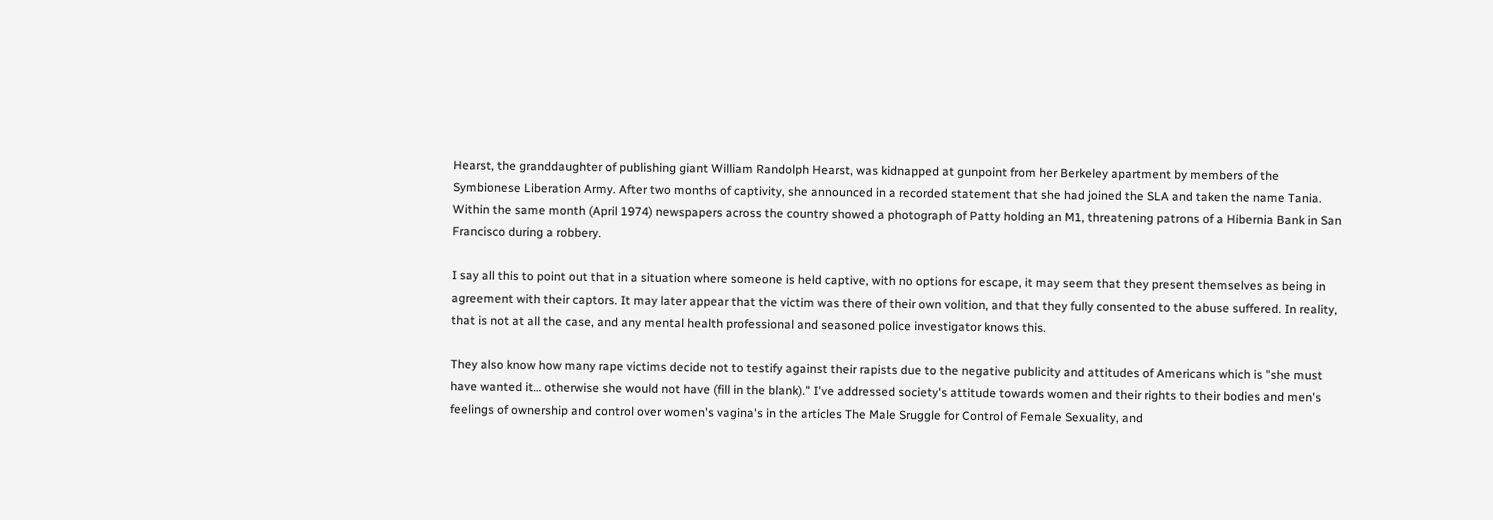Hearst, the granddaughter of publishing giant William Randolph Hearst, was kidnapped at gunpoint from her Berkeley apartment by members of the Symbionese Liberation Army. After two months of captivity, she announced in a recorded statement that she had joined the SLA and taken the name Tania. Within the same month (April 1974) newspapers across the country showed a photograph of Patty holding an M1, threatening patrons of a Hibernia Bank in San Francisco during a robbery.

I say all this to point out that in a situation where someone is held captive, with no options for escape, it may seem that they present themselves as being in agreement with their captors. It may later appear that the victim was there of their own volition, and that they fully consented to the abuse suffered. In reality, that is not at all the case, and any mental health professional and seasoned police investigator knows this.

They also know how many rape victims decide not to testify against their rapists due to the negative publicity and attitudes of Americans which is "she must have wanted it… otherwise she would not have (fill in the blank)." I've addressed society's attitude towards women and their rights to their bodies and men's feelings of ownership and control over women's vagina's in the articles The Male Sruggle for Control of Female Sexuality, and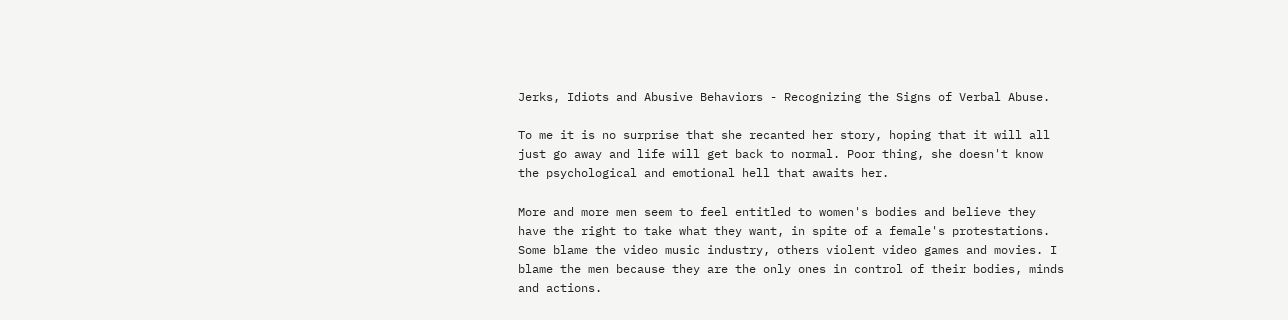Jerks, Idiots and Abusive Behaviors - Recognizing the Signs of Verbal Abuse.

To me it is no surprise that she recanted her story, hoping that it will all just go away and life will get back to normal. Poor thing, she doesn't know the psychological and emotional hell that awaits her.

More and more men seem to feel entitled to women's bodies and believe they have the right to take what they want, in spite of a female's protestations. Some blame the video music industry, others violent video games and movies. I blame the men because they are the only ones in control of their bodies, minds and actions.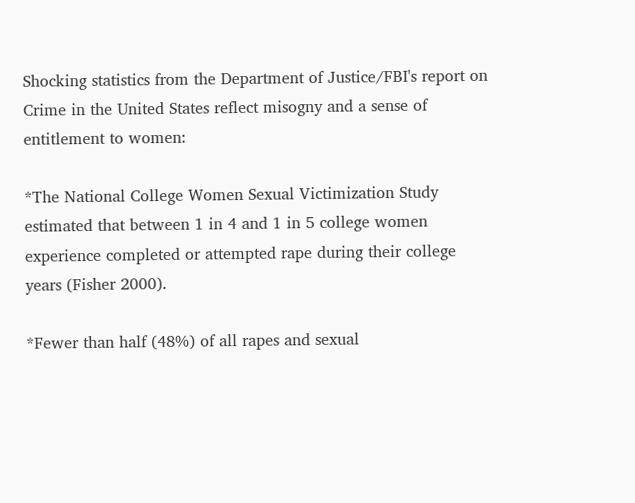Shocking statistics from the Department of Justice/FBI's report on Crime in the United States reflect misogny and a sense of entitlement to women:

*The National College Women Sexual Victimization Study estimated that between 1 in 4 and 1 in 5 college women experience completed or attempted rape during their college years (Fisher 2000).

*Fewer than half (48%) of all rapes and sexual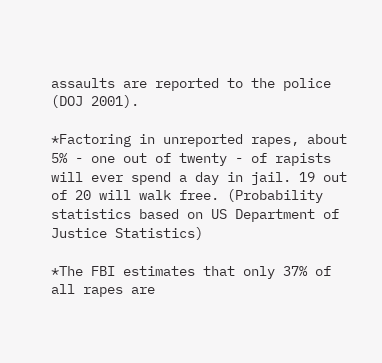assaults are reported to the police (DOJ 2001).

*Factoring in unreported rapes, about 5% - one out of twenty - of rapists will ever spend a day in jail. 19 out of 20 will walk free. (Probability statistics based on US Department of Justice Statistics)

*The FBI estimates that only 37% of all rapes are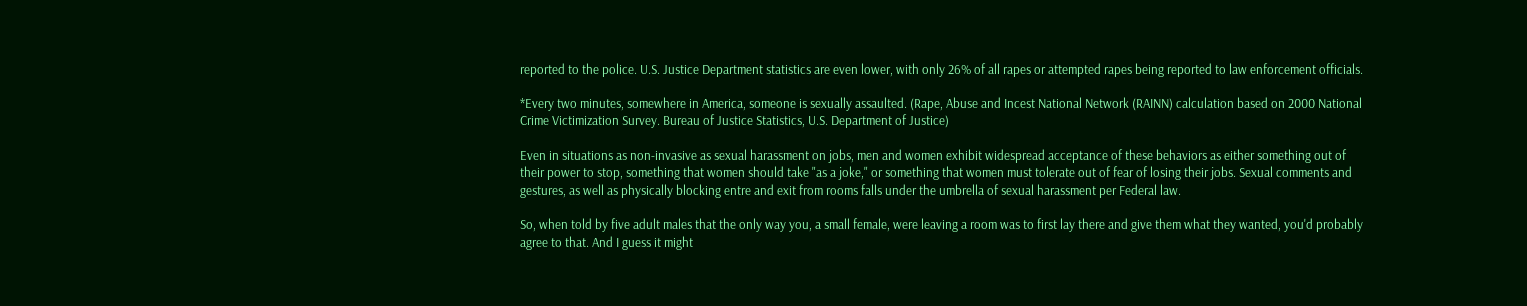reported to the police. U.S. Justice Department statistics are even lower, with only 26% of all rapes or attempted rapes being reported to law enforcement officials.

*Every two minutes, somewhere in America, someone is sexually assaulted. (Rape, Abuse and Incest National Network (RAINN) calculation based on 2000 National Crime Victimization Survey. Bureau of Justice Statistics, U.S. Department of Justice)

Even in situations as non-invasive as sexual harassment on jobs, men and women exhibit widespread acceptance of these behaviors as either something out of their power to stop, something that women should take "as a joke," or something that women must tolerate out of fear of losing their jobs. Sexual comments and gestures, as well as physically blocking entre and exit from rooms falls under the umbrella of sexual harassment per Federal law.

So, when told by five adult males that the only way you, a small female, were leaving a room was to first lay there and give them what they wanted, you'd probably agree to that. And I guess it might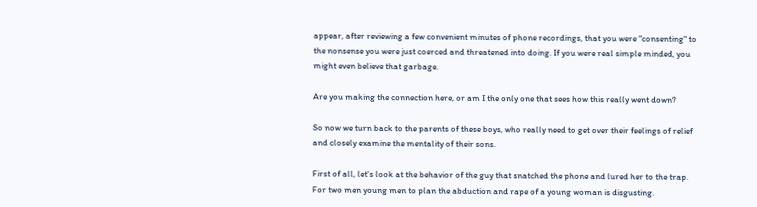appear, after reviewing a few convenient minutes of phone recordings, that you were "consenting" to the nonsense you were just coerced and threatened into doing. If you were real simple minded, you might even believe that garbage.

Are you making the connection here, or am I the only one that sees how this really went down?

So now we turn back to the parents of these boys, who really need to get over their feelings of relief and closely examine the mentality of their sons.

First of all, let's look at the behavior of the guy that snatched the phone and lured her to the trap. For two men young men to plan the abduction and rape of a young woman is disgusting.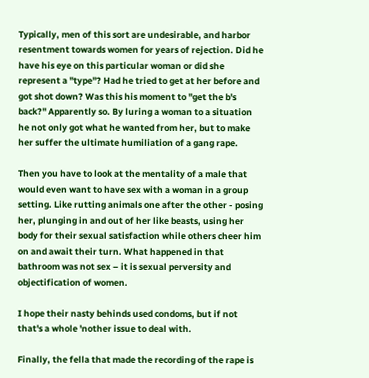Typically, men of this sort are undesirable, and harbor resentment towards women for years of rejection. Did he have his eye on this particular woman or did she represent a "type"? Had he tried to get at her before and got shot down? Was this his moment to "get the b's back?" Apparently so. By luring a woman to a situation he not only got what he wanted from her, but to make her suffer the ultimate humiliation of a gang rape.

Then you have to look at the mentality of a male that would even want to have sex with a woman in a group setting. Like rutting animals one after the other - posing her, plunging in and out of her like beasts, using her body for their sexual satisfaction while others cheer him on and await their turn. What happened in that bathroom was not sex – it is sexual perversity and objectification of women.

I hope their nasty behinds used condoms, but if not that's a whole 'nother issue to deal with.

Finally, the fella that made the recording of the rape is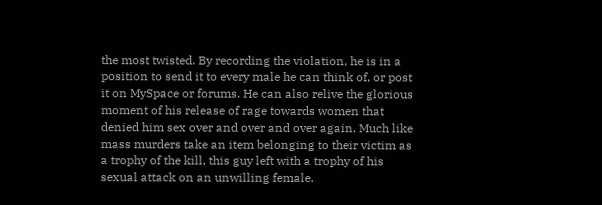the most twisted. By recording the violation, he is in a position to send it to every male he can think of, or post it on MySpace or forums. He can also relive the glorious moment of his release of rage towards women that denied him sex over and over and over again. Much like mass murders take an item belonging to their victim as a trophy of the kill, this guy left with a trophy of his sexual attack on an unwilling female.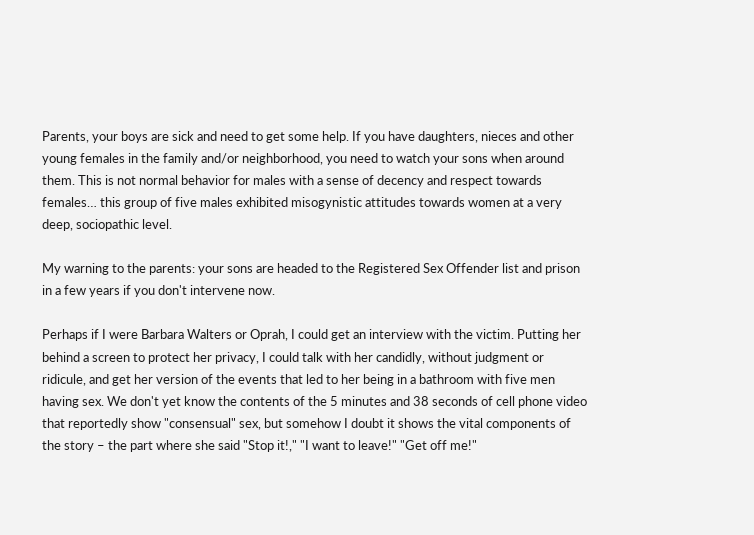Parents, your boys are sick and need to get some help. If you have daughters, nieces and other young females in the family and/or neighborhood, you need to watch your sons when around them. This is not normal behavior for males with a sense of decency and respect towards females… this group of five males exhibited misogynistic attitudes towards women at a very deep, sociopathic level.

My warning to the parents: your sons are headed to the Registered Sex Offender list and prison in a few years if you don't intervene now.

Perhaps if I were Barbara Walters or Oprah, I could get an interview with the victim. Putting her behind a screen to protect her privacy, I could talk with her candidly, without judgment or ridicule, and get her version of the events that led to her being in a bathroom with five men having sex. We don't yet know the contents of the 5 minutes and 38 seconds of cell phone video that reportedly show "consensual" sex, but somehow I doubt it shows the vital components of the story – the part where she said "Stop it!," "I want to leave!" "Get off me!"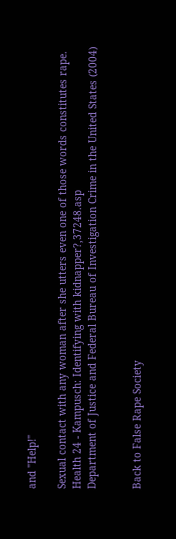and "Help!"

Sexual contact with any woman after she utters even one of those words constitutes rape.
Health 24 - Kampusch: Identifying with kidnapper?,37248.asp
Department of Justice and Federal Bureau of Investigation Crime in the United States (2004)


Back to False Rape Society